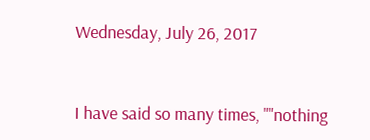Wednesday, July 26, 2017


I have said so many times, ""nothing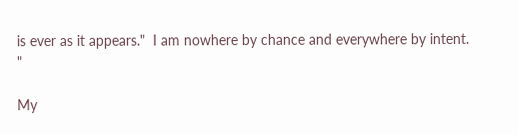is ever as it appears."  I am nowhere by chance and everywhere by intent. "

My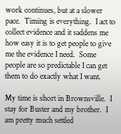work continues, but at a slower pace.  Timing is everything.  I act to collect evidence and it saddens me how easy it is to get people to give me the evidence I need.  Some people are so predictable I can get them to do exactly what I want.

My time is short in Brownsville.  I stay for Buster and my brother.  I am pretty much settled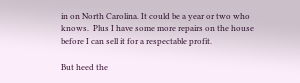in on North Carolina. It could be a year or two who knows.  Plus I have some more repairs on the house before I can sell it for a respectable profit.

But heed the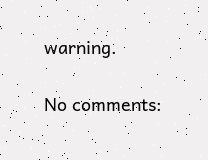warning.

No comments: